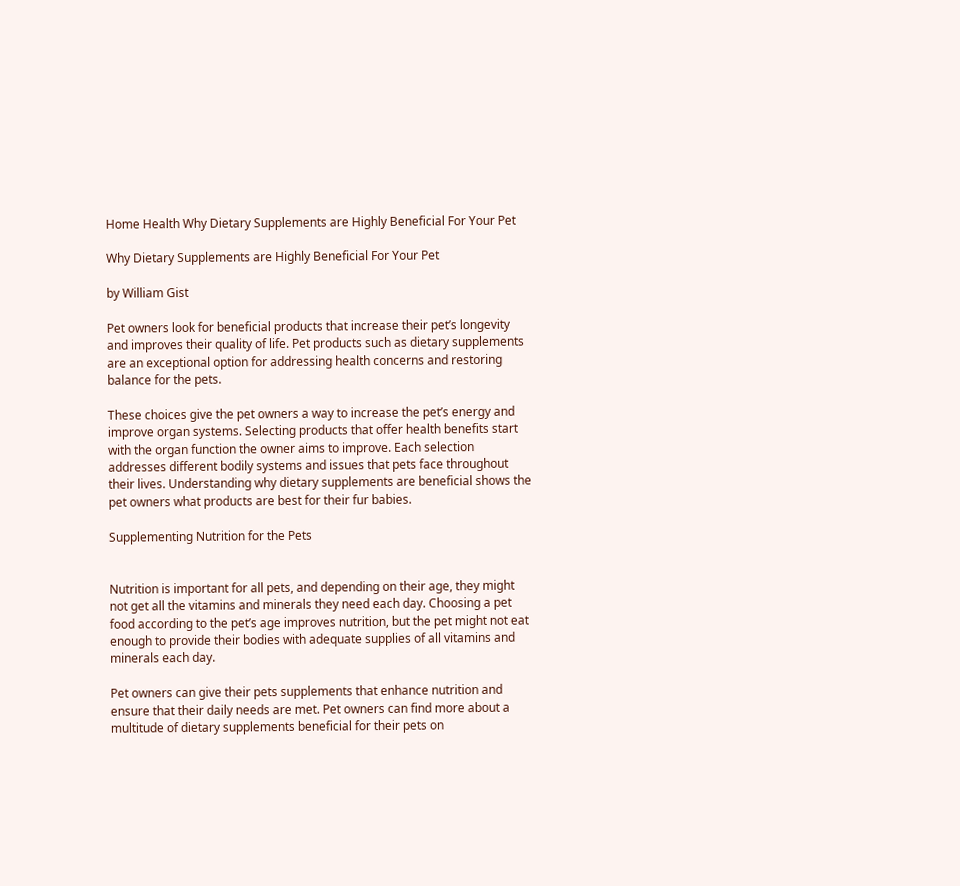Home Health Why Dietary Supplements are Highly Beneficial For Your Pet

Why Dietary Supplements are Highly Beneficial For Your Pet

by William Gist

Pet owners look for beneficial products that increase their pet’s longevity and improves their quality of life. Pet products such as dietary supplements are an exceptional option for addressing health concerns and restoring balance for the pets.

These choices give the pet owners a way to increase the pet’s energy and improve organ systems. Selecting products that offer health benefits start with the organ function the owner aims to improve. Each selection addresses different bodily systems and issues that pets face throughout their lives. Understanding why dietary supplements are beneficial shows the pet owners what products are best for their fur babies.

Supplementing Nutrition for the Pets


Nutrition is important for all pets, and depending on their age, they might not get all the vitamins and minerals they need each day. Choosing a pet food according to the pet’s age improves nutrition, but the pet might not eat enough to provide their bodies with adequate supplies of all vitamins and minerals each day.

Pet owners can give their pets supplements that enhance nutrition and ensure that their daily needs are met. Pet owners can find more about a multitude of dietary supplements beneficial for their pets on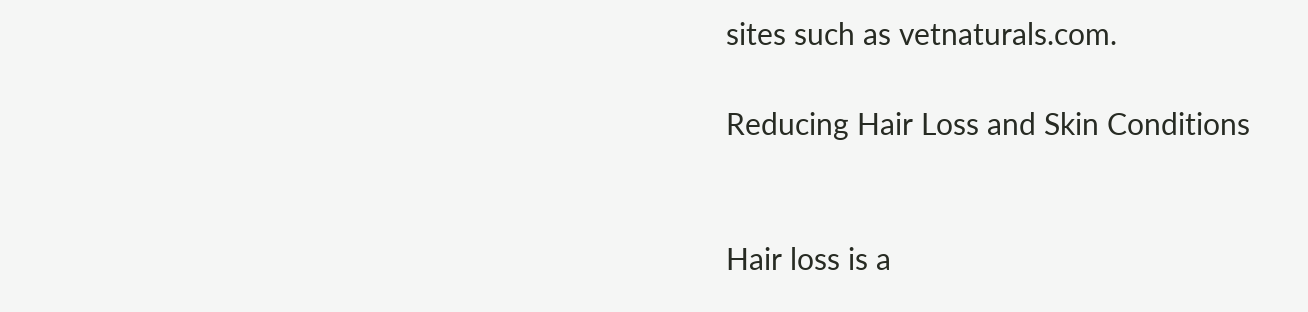sites such as vetnaturals.com.

Reducing Hair Loss and Skin Conditions


Hair loss is a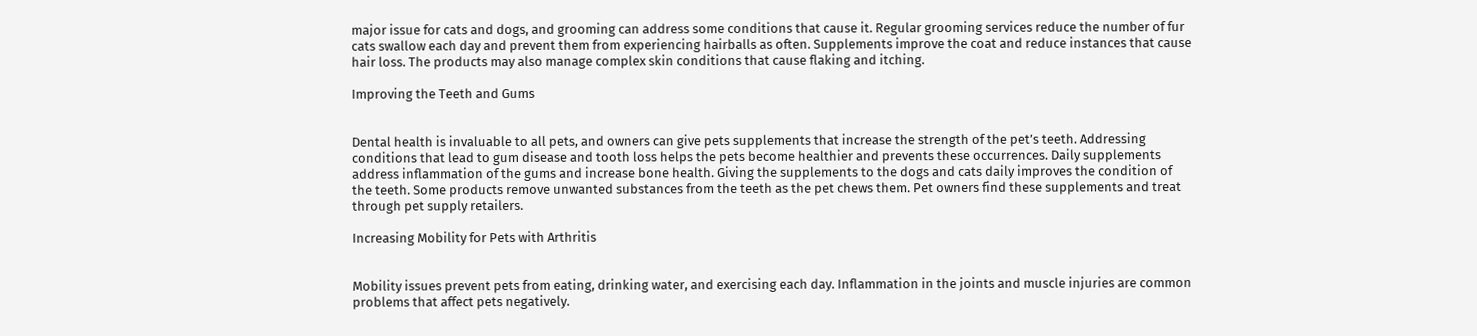major issue for cats and dogs, and grooming can address some conditions that cause it. Regular grooming services reduce the number of fur cats swallow each day and prevent them from experiencing hairballs as often. Supplements improve the coat and reduce instances that cause hair loss. The products may also manage complex skin conditions that cause flaking and itching.

Improving the Teeth and Gums


Dental health is invaluable to all pets, and owners can give pets supplements that increase the strength of the pet’s teeth. Addressing conditions that lead to gum disease and tooth loss helps the pets become healthier and prevents these occurrences. Daily supplements address inflammation of the gums and increase bone health. Giving the supplements to the dogs and cats daily improves the condition of the teeth. Some products remove unwanted substances from the teeth as the pet chews them. Pet owners find these supplements and treat through pet supply retailers.

Increasing Mobility for Pets with Arthritis


Mobility issues prevent pets from eating, drinking water, and exercising each day. Inflammation in the joints and muscle injuries are common problems that affect pets negatively.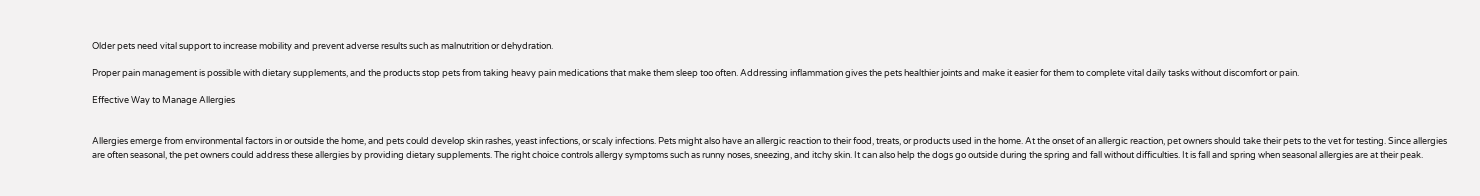Older pets need vital support to increase mobility and prevent adverse results such as malnutrition or dehydration.

Proper pain management is possible with dietary supplements, and the products stop pets from taking heavy pain medications that make them sleep too often. Addressing inflammation gives the pets healthier joints and make it easier for them to complete vital daily tasks without discomfort or pain.

Effective Way to Manage Allergies


Allergies emerge from environmental factors in or outside the home, and pets could develop skin rashes, yeast infections, or scaly infections. Pets might also have an allergic reaction to their food, treats, or products used in the home. At the onset of an allergic reaction, pet owners should take their pets to the vet for testing. Since allergies are often seasonal, the pet owners could address these allergies by providing dietary supplements. The right choice controls allergy symptoms such as runny noses, sneezing, and itchy skin. It can also help the dogs go outside during the spring and fall without difficulties. It is fall and spring when seasonal allergies are at their peak.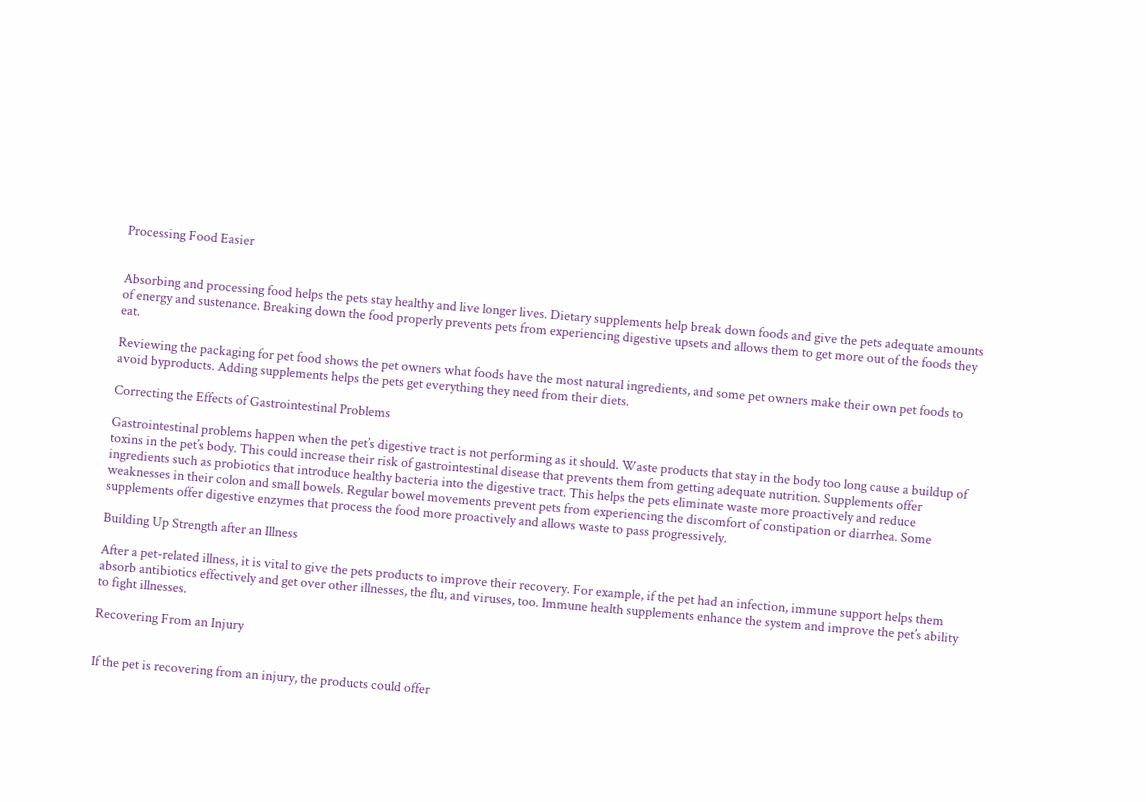Processing Food Easier


Absorbing and processing food helps the pets stay healthy and live longer lives. Dietary supplements help break down foods and give the pets adequate amounts of energy and sustenance. Breaking down the food properly prevents pets from experiencing digestive upsets and allows them to get more out of the foods they eat.

Reviewing the packaging for pet food shows the pet owners what foods have the most natural ingredients, and some pet owners make their own pet foods to avoid byproducts. Adding supplements helps the pets get everything they need from their diets.

Correcting the Effects of Gastrointestinal Problems

Gastrointestinal problems happen when the pet’s digestive tract is not performing as it should. Waste products that stay in the body too long cause a buildup of toxins in the pet’s body. This could increase their risk of gastrointestinal disease that prevents them from getting adequate nutrition. Supplements offer ingredients such as probiotics that introduce healthy bacteria into the digestive tract. This helps the pets eliminate waste more proactively and reduce weaknesses in their colon and small bowels. Regular bowel movements prevent pets from experiencing the discomfort of constipation or diarrhea. Some supplements offer digestive enzymes that process the food more proactively and allows waste to pass progressively.

Building Up Strength after an Illness

After a pet-related illness, it is vital to give the pets products to improve their recovery. For example, if the pet had an infection, immune support helps them absorb antibiotics effectively and get over other illnesses, the flu, and viruses, too. Immune health supplements enhance the system and improve the pet’s ability to fight illnesses.

Recovering From an Injury


If the pet is recovering from an injury, the products could offer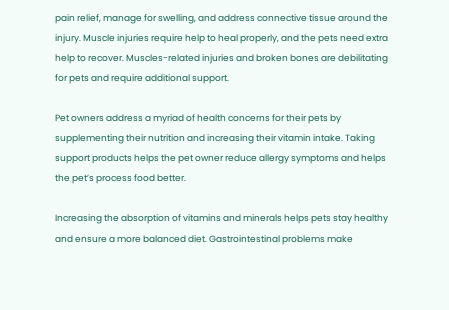pain relief, manage for swelling, and address connective tissue around the injury. Muscle injuries require help to heal properly, and the pets need extra help to recover. Muscles-related injuries and broken bones are debilitating for pets and require additional support.

Pet owners address a myriad of health concerns for their pets by supplementing their nutrition and increasing their vitamin intake. Taking support products helps the pet owner reduce allergy symptoms and helps the pet’s process food better.

Increasing the absorption of vitamins and minerals helps pets stay healthy and ensure a more balanced diet. Gastrointestinal problems make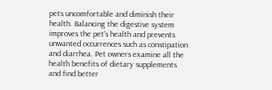pets uncomfortable and diminish their health. Balancing the digestive system improves the pet’s health and prevents unwanted occurrences such as constipation and diarrhea. Pet owners examine all the health benefits of dietary supplements and find better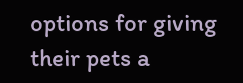options for giving their pets a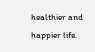healthier and happier life.